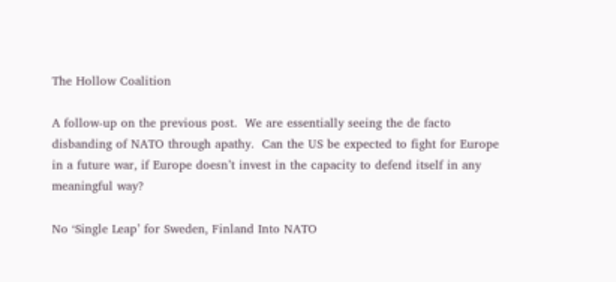The Hollow Coalition

A follow-up on the previous post.  We are essentially seeing the de facto disbanding of NATO through apathy.  Can the US be expected to fight for Europe in a future war, if Europe doesn’t invest in the capacity to defend itself in any meaningful way?

No ‘Single Leap’ for Sweden, Finland Into NATO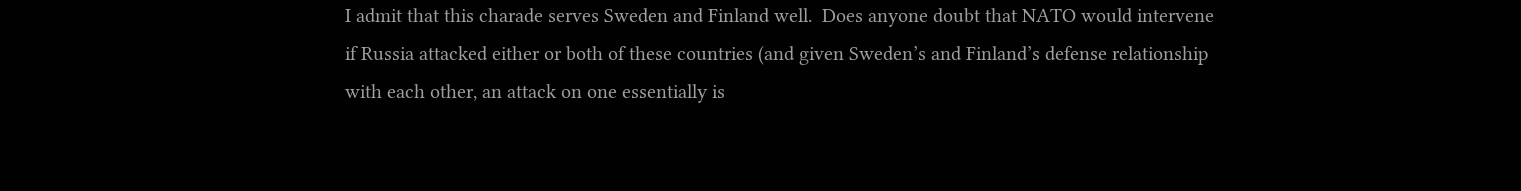I admit that this charade serves Sweden and Finland well.  Does anyone doubt that NATO would intervene if Russia attacked either or both of these countries (and given Sweden’s and Finland’s defense relationship with each other, an attack on one essentially is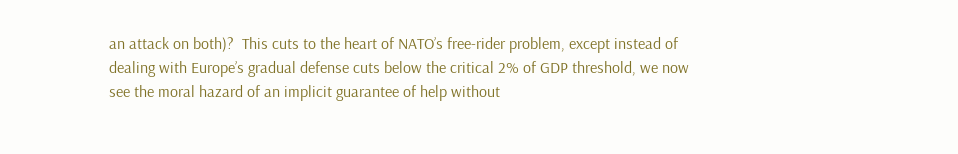an attack on both)?  This cuts to the heart of NATO’s free-rider problem, except instead of dealing with Europe’s gradual defense cuts below the critical 2% of GDP threshold, we now see the moral hazard of an implicit guarantee of help without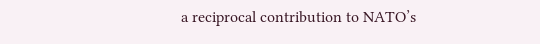a reciprocal contribution to NATO’s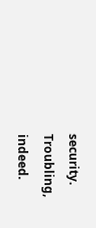security.  Troubling, indeed.